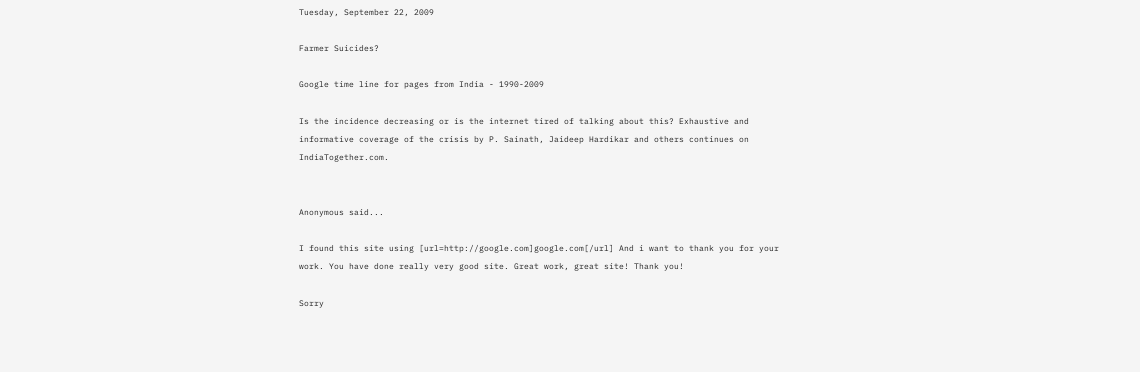Tuesday, September 22, 2009

Farmer Suicides?

Google time line for pages from India - 1990-2009

Is the incidence decreasing or is the internet tired of talking about this? Exhaustive and informative coverage of the crisis by P. Sainath, Jaideep Hardikar and others continues on IndiaTogether.com.


Anonymous said...

I found this site using [url=http://google.com]google.com[/url] And i want to thank you for your work. You have done really very good site. Great work, great site! Thank you!

Sorry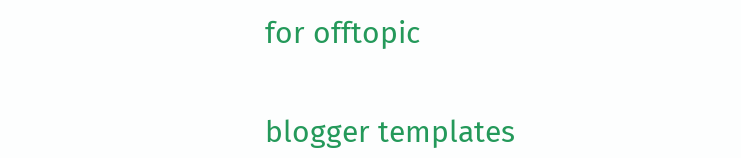for offtopic


blogger templates